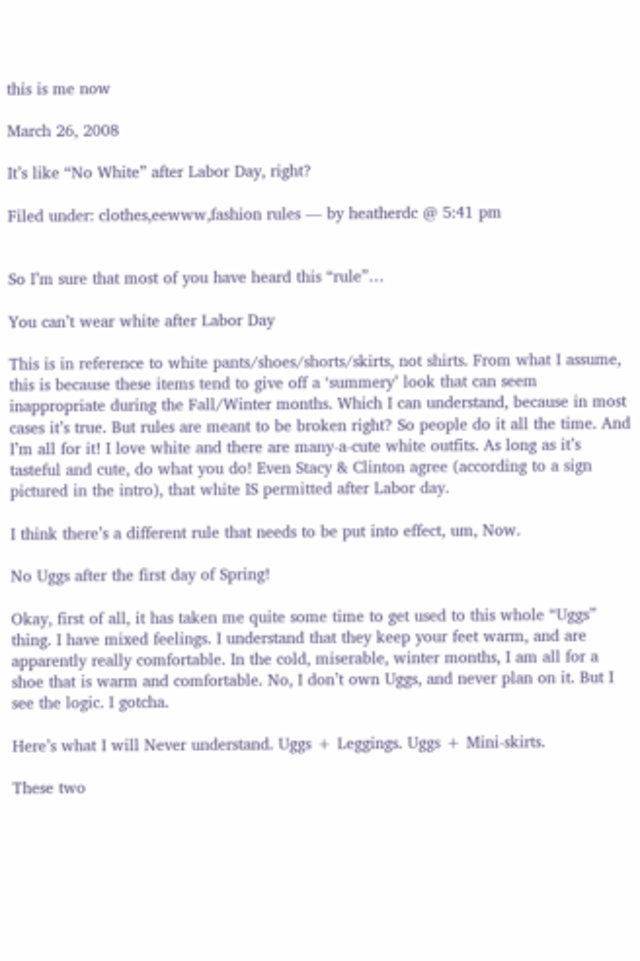this is me now

March 26, 2008

It’s like “No White” after Labor Day, right?

Filed under: clothes,eewww,fashion rules — by heatherdc @ 5:41 pm


So I’m sure that most of you have heard this “rule”…

You can’t wear white after Labor Day

This is in reference to white pants/shoes/shorts/skirts, not shirts. From what I assume, this is because these items tend to give off a ‘summery’ look that can seem inappropriate during the Fall/Winter months. Which I can understand, because in most cases it’s true. But rules are meant to be broken right? So people do it all the time. And I’m all for it! I love white and there are many-a-cute white outfits. As long as it’s tasteful and cute, do what you do! Even Stacy & Clinton agree (according to a sign pictured in the intro), that white IS permitted after Labor day.

I think there’s a different rule that needs to be put into effect, um, Now.

No Uggs after the first day of Spring!

Okay, first of all, it has taken me quite some time to get used to this whole “Uggs” thing. I have mixed feelings. I understand that they keep your feet warm, and are apparently really comfortable. In the cold, miserable, winter months, I am all for a shoe that is warm and comfortable. No, I don’t own Uggs, and never plan on it. But I see the logic. I gotcha.

Here’s what I will Never understand. Uggs + Leggings. Uggs + Mini-skirts.

These two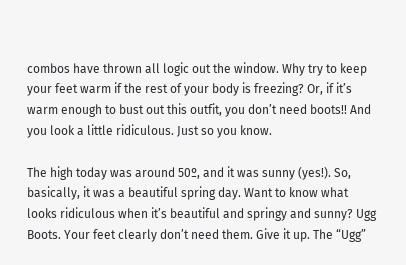combos have thrown all logic out the window. Why try to keep your feet warm if the rest of your body is freezing? Or, if it’s warm enough to bust out this outfit, you don’t need boots!! And you look a little ridiculous. Just so you know.

The high today was around 50º, and it was sunny (yes!). So, basically, it was a beautiful spring day. Want to know what looks ridiculous when it’s beautiful and springy and sunny? Ugg Boots. Your feet clearly don’t need them. Give it up. The “Ugg”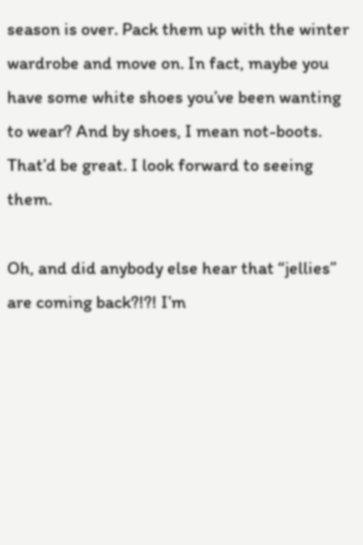season is over. Pack them up with the winter wardrobe and move on. In fact, maybe you have some white shoes you’ve been wanting to wear? And by shoes, I mean not-boots. That’d be great. I look forward to seeing them.

Oh, and did anybody else hear that “jellies” are coming back?!?! I’m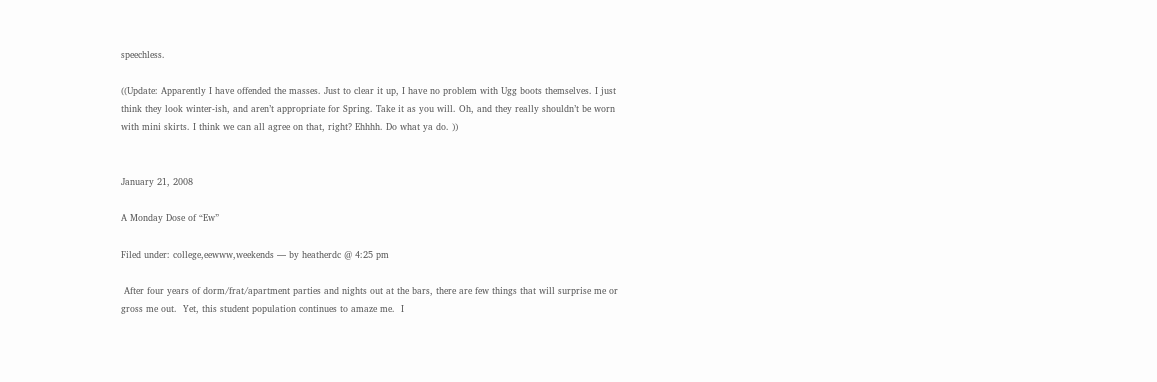speechless.

((Update: Apparently I have offended the masses. Just to clear it up, I have no problem with Ugg boots themselves. I just think they look winter-ish, and aren’t appropriate for Spring. Take it as you will. Oh, and they really shouldn’t be worn with mini skirts. I think we can all agree on that, right? Ehhhh. Do what ya do. ))


January 21, 2008

A Monday Dose of “Ew”

Filed under: college,eewww,weekends — by heatherdc @ 4:25 pm

 After four years of dorm/frat/apartment parties and nights out at the bars, there are few things that will surprise me or gross me out.  Yet, this student population continues to amaze me.  I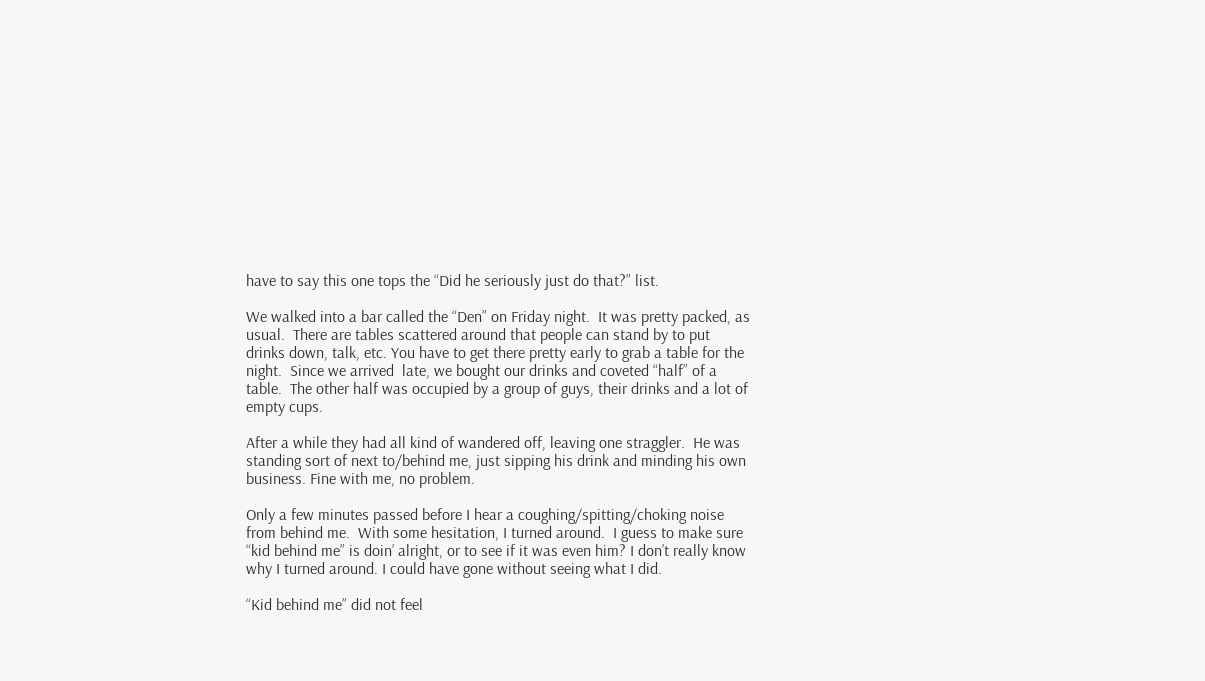have to say this one tops the “Did he seriously just do that?” list.

We walked into a bar called the “Den” on Friday night.  It was pretty packed, as usual.  There are tables scattered around that people can stand by to put drinks down, talk, etc. You have to get there pretty early to grab a table for the night.  Since we arrived  late, we bought our drinks and coveted “half” of a table.  The other half was occupied by a group of guys, their drinks and a lot of empty cups.

After a while they had all kind of wandered off, leaving one straggler.  He was standing sort of next to/behind me, just sipping his drink and minding his own business. Fine with me, no problem.

Only a few minutes passed before I hear a coughing/spitting/choking noise from behind me.  With some hesitation, I turned around.  I guess to make sure “kid behind me” is doin’ alright, or to see if it was even him? I don’t really know why I turned around. I could have gone without seeing what I did.

“Kid behind me” did not feel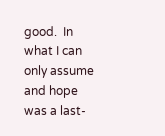good.  In what I can only assume and hope was a last-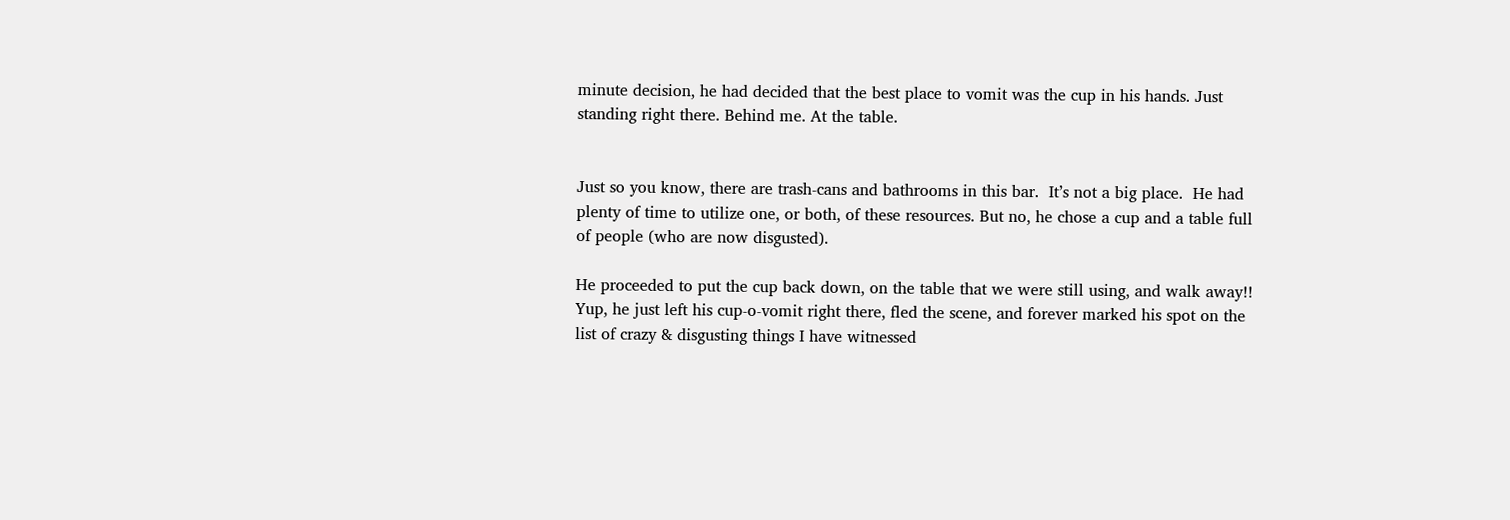minute decision, he had decided that the best place to vomit was the cup in his hands. Just standing right there. Behind me. At the table.


Just so you know, there are trash-cans and bathrooms in this bar.  It’s not a big place.  He had plenty of time to utilize one, or both, of these resources. But no, he chose a cup and a table full of people (who are now disgusted).

He proceeded to put the cup back down, on the table that we were still using, and walk away!! Yup, he just left his cup-o-vomit right there, fled the scene, and forever marked his spot on the list of crazy & disgusting things I have witnessed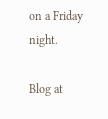on a Friday night.

Blog at